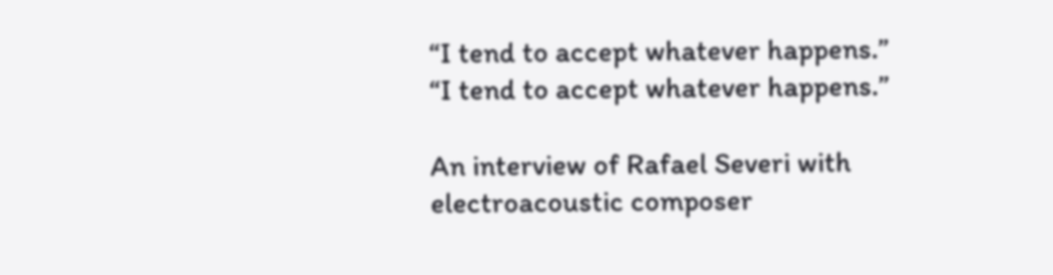“I tend to accept whatever happens.”
“I tend to accept whatever happens.”

An interview of Rafael Severi with electroacoustic composer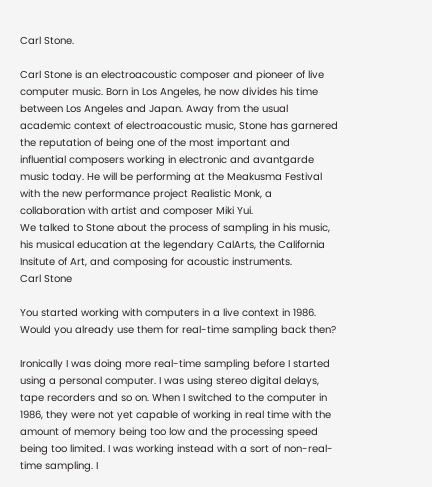Carl Stone.

Carl Stone is an electroacoustic composer and pioneer of live computer music. Born in Los Angeles, he now divides his time between Los Angeles and Japan. Away from the usual academic context of electroacoustic music, Stone has garnered the reputation of being one of the most important and influential composers working in electronic and avantgarde music today. He will be performing at the Meakusma Festival with the new performance project Realistic Monk, a collaboration with artist and composer Miki Yui.
We talked to Stone about the process of sampling in his music, his musical education at the legendary CalArts, the California Insitute of Art, and composing for acoustic instruments.
Carl Stone

You started working with computers in a live context in 1986. Would you already use them for real-time sampling back then?

Ironically I was doing more real-time sampling before I started using a personal computer. I was using stereo digital delays, tape recorders and so on. When I switched to the computer in 1986, they were not yet capable of working in real time with the amount of memory being too low and the processing speed being too limited. I was working instead with a sort of non-real-time sampling. I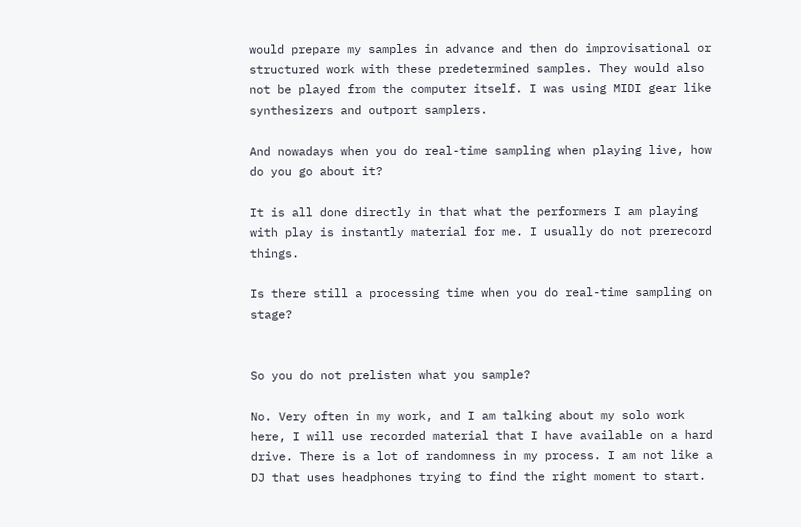would prepare my samples in advance and then do improvisational or structured work with these predetermined samples. They would also not be played from the computer itself. I was using MIDI gear like synthesizers and outport samplers.

And nowadays when you do real-time sampling when playing live, how do you go about it?

It is all done directly in that what the performers I am playing with play is instantly material for me. I usually do not prerecord things.

Is there still a processing time when you do real-time sampling on stage?


So you do not prelisten what you sample?

No. Very often in my work, and I am talking about my solo work here, I will use recorded material that I have available on a hard drive. There is a lot of randomness in my process. I am not like a DJ that uses headphones trying to find the right moment to start.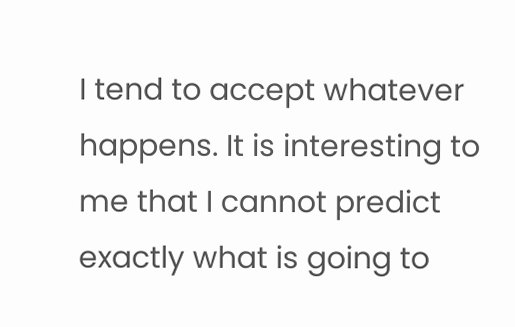I tend to accept whatever happens. It is interesting to me that I cannot predict exactly what is going to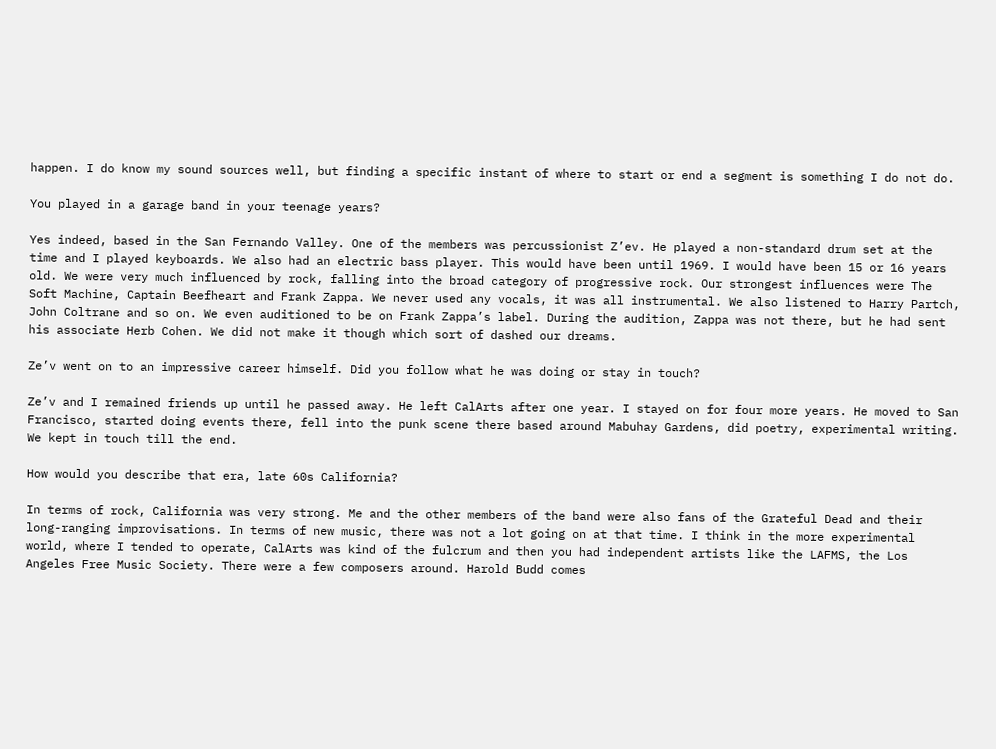happen. I do know my sound sources well, but finding a specific instant of where to start or end a segment is something I do not do.

You played in a garage band in your teenage years?

Yes indeed, based in the San Fernando Valley. One of the members was percussionist Z’ev. He played a non-standard drum set at the time and I played keyboards. We also had an electric bass player. This would have been until 1969. I would have been 15 or 16 years old. We were very much influenced by rock, falling into the broad category of progressive rock. Our strongest influences were The Soft Machine, Captain Beefheart and Frank Zappa. We never used any vocals, it was all instrumental. We also listened to Harry Partch, John Coltrane and so on. We even auditioned to be on Frank Zappa’s label. During the audition, Zappa was not there, but he had sent his associate Herb Cohen. We did not make it though which sort of dashed our dreams.

Ze’v went on to an impressive career himself. Did you follow what he was doing or stay in touch?

Ze’v and I remained friends up until he passed away. He left CalArts after one year. I stayed on for four more years. He moved to San Francisco, started doing events there, fell into the punk scene there based around Mabuhay Gardens, did poetry, experimental writing. We kept in touch till the end.

How would you describe that era, late 60s California?

In terms of rock, California was very strong. Me and the other members of the band were also fans of the Grateful Dead and their long-ranging improvisations. In terms of new music, there was not a lot going on at that time. I think in the more experimental world, where I tended to operate, CalArts was kind of the fulcrum and then you had independent artists like the LAFMS, the Los Angeles Free Music Society. There were a few composers around. Harold Budd comes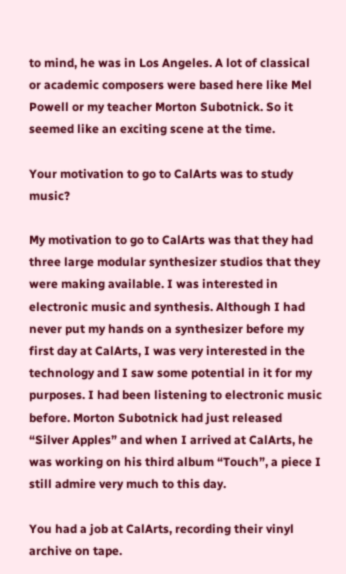to mind, he was in Los Angeles. A lot of classical or academic composers were based here like Mel Powell or my teacher Morton Subotnick. So it seemed like an exciting scene at the time.

Your motivation to go to CalArts was to study music?

My motivation to go to CalArts was that they had three large modular synthesizer studios that they were making available. I was interested in electronic music and synthesis. Although I had never put my hands on a synthesizer before my first day at CalArts, I was very interested in the technology and I saw some potential in it for my purposes. I had been listening to electronic music before. Morton Subotnick had just released “Silver Apples” and when I arrived at CalArts, he was working on his third album “Touch”, a piece I still admire very much to this day.

You had a job at CalArts, recording their vinyl archive on tape.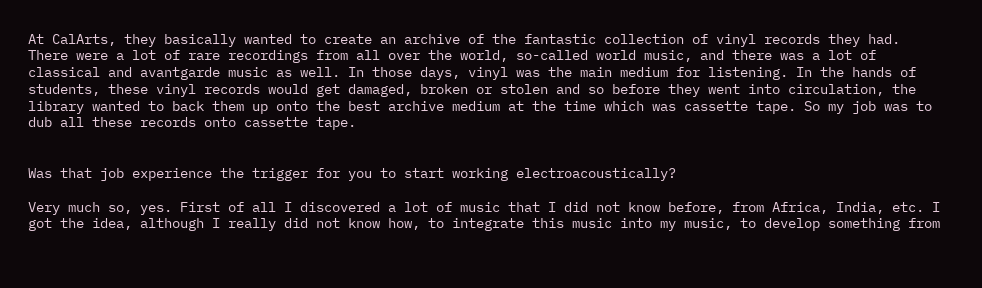At CalArts, they basically wanted to create an archive of the fantastic collection of vinyl records they had. There were a lot of rare recordings from all over the world, so-called world music, and there was a lot of classical and avantgarde music as well. In those days, vinyl was the main medium for listening. In the hands of students, these vinyl records would get damaged, broken or stolen and so before they went into circulation, the library wanted to back them up onto the best archive medium at the time which was cassette tape. So my job was to dub all these records onto cassette tape.


Was that job experience the trigger for you to start working electroacoustically?

Very much so, yes. First of all I discovered a lot of music that I did not know before, from Africa, India, etc. I got the idea, although I really did not know how, to integrate this music into my music, to develop something from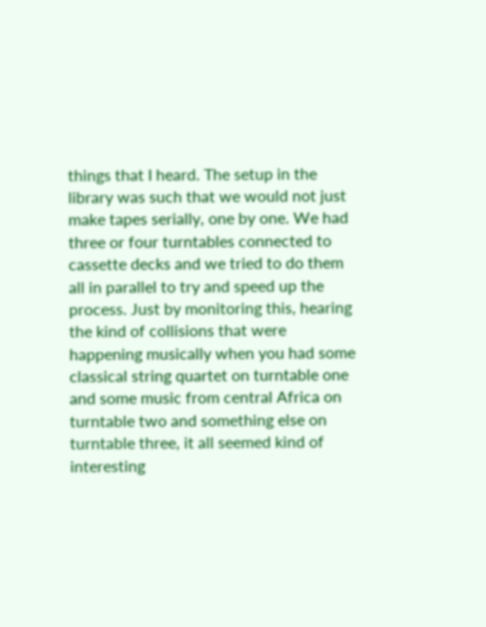things that I heard. The setup in the library was such that we would not just make tapes serially, one by one. We had three or four turntables connected to cassette decks and we tried to do them all in parallel to try and speed up the process. Just by monitoring this, hearing the kind of collisions that were happening musically when you had some classical string quartet on turntable one and some music from central Africa on turntable two and something else on turntable three, it all seemed kind of interesting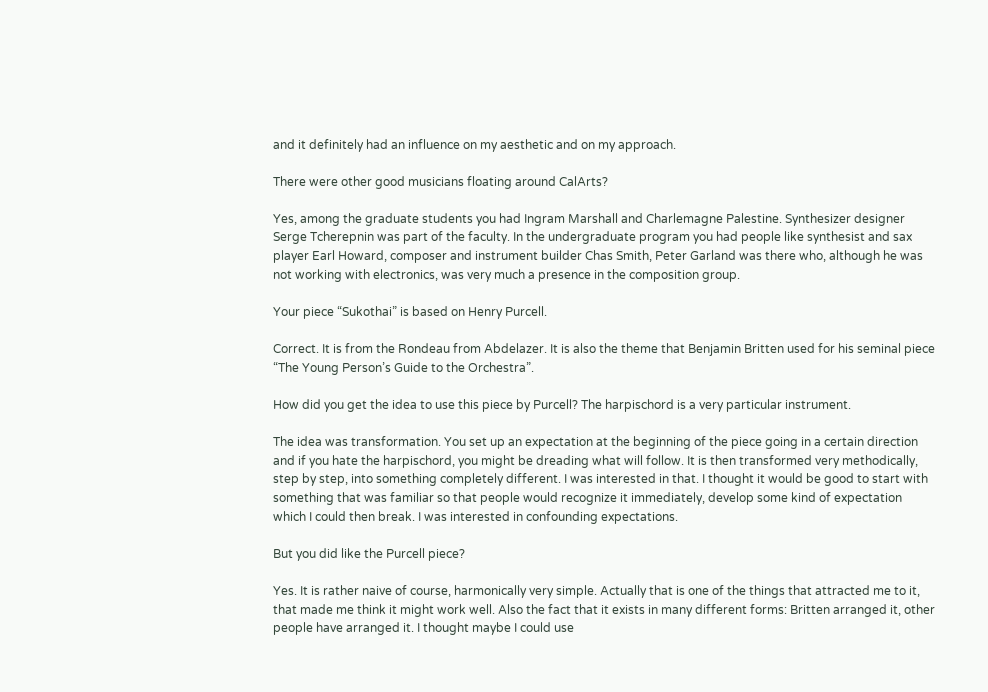and it definitely had an influence on my aesthetic and on my approach.

There were other good musicians floating around CalArts?

Yes, among the graduate students you had Ingram Marshall and Charlemagne Palestine. Synthesizer designer Serge Tcherepnin was part of the faculty. In the undergraduate program you had people like synthesist and sax player Earl Howard, composer and instrument builder Chas Smith, Peter Garland was there who, although he was not working with electronics, was very much a presence in the composition group.

Your piece “Sukothai” is based on Henry Purcell.

Correct. It is from the Rondeau from Abdelazer. It is also the theme that Benjamin Britten used for his seminal piece “The Young Person’s Guide to the Orchestra”.

How did you get the idea to use this piece by Purcell? The harpischord is a very particular instrument.

The idea was transformation. You set up an expectation at the beginning of the piece going in a certain direction and if you hate the harpischord, you might be dreading what will follow. It is then transformed very methodically, step by step, into something completely different. I was interested in that. I thought it would be good to start with something that was familiar so that people would recognize it immediately, develop some kind of expectation which I could then break. I was interested in confounding expectations.

But you did like the Purcell piece?

Yes. It is rather naive of course, harmonically very simple. Actually that is one of the things that attracted me to it, that made me think it might work well. Also the fact that it exists in many different forms: Britten arranged it, other people have arranged it. I thought maybe I could use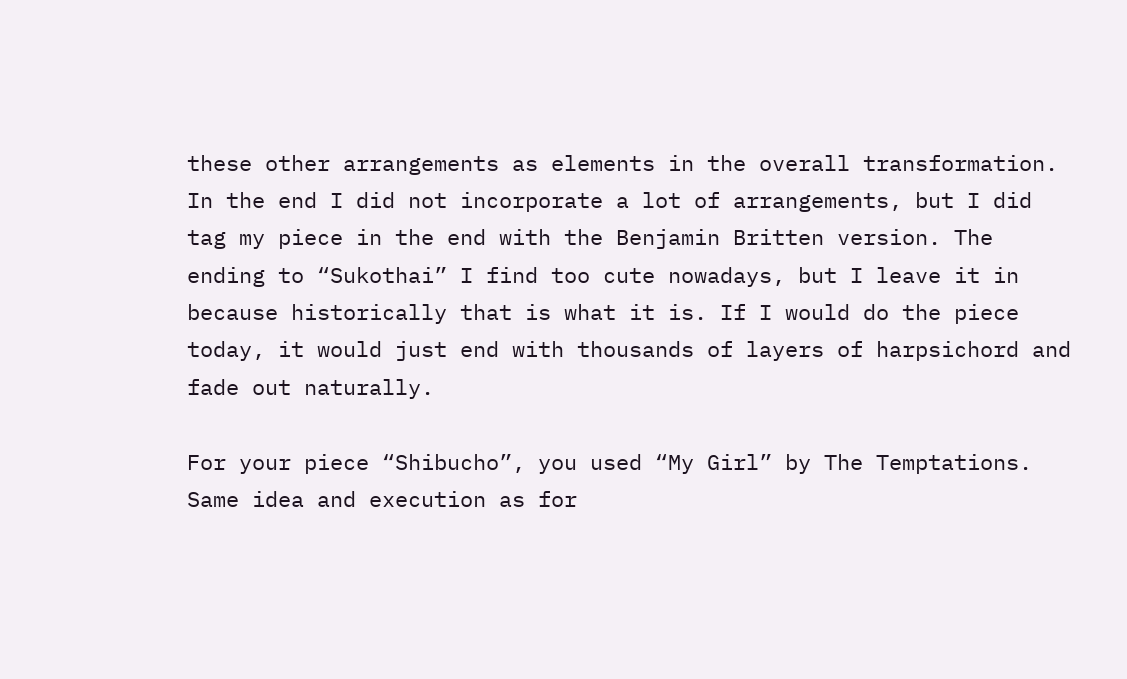these other arrangements as elements in the overall transformation. In the end I did not incorporate a lot of arrangements, but I did tag my piece in the end with the Benjamin Britten version. The ending to “Sukothai” I find too cute nowadays, but I leave it in because historically that is what it is. If I would do the piece today, it would just end with thousands of layers of harpsichord and fade out naturally.

For your piece “Shibucho”, you used “My Girl” by The Temptations. Same idea and execution as for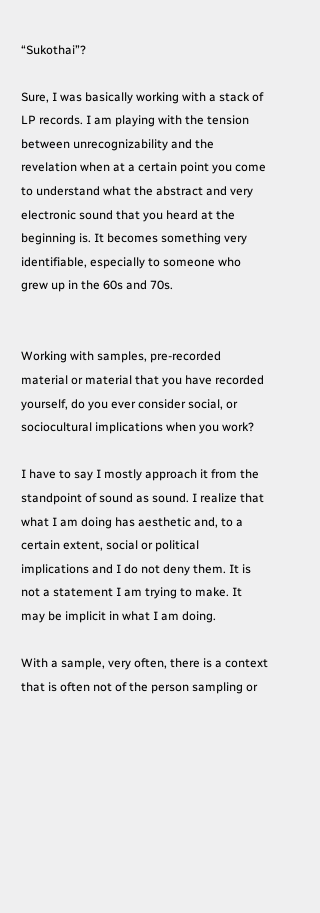“Sukothai”?

Sure, I was basically working with a stack of LP records. I am playing with the tension between unrecognizability and the revelation when at a certain point you come to understand what the abstract and very electronic sound that you heard at the beginning is. It becomes something very identifiable, especially to someone who grew up in the 60s and 70s.


Working with samples, pre-recorded material or material that you have recorded yourself, do you ever consider social, or sociocultural implications when you work?

I have to say I mostly approach it from the standpoint of sound as sound. I realize that what I am doing has aesthetic and, to a certain extent, social or political implications and I do not deny them. It is not a statement I am trying to make. It may be implicit in what I am doing.

With a sample, very often, there is a context that is often not of the person sampling or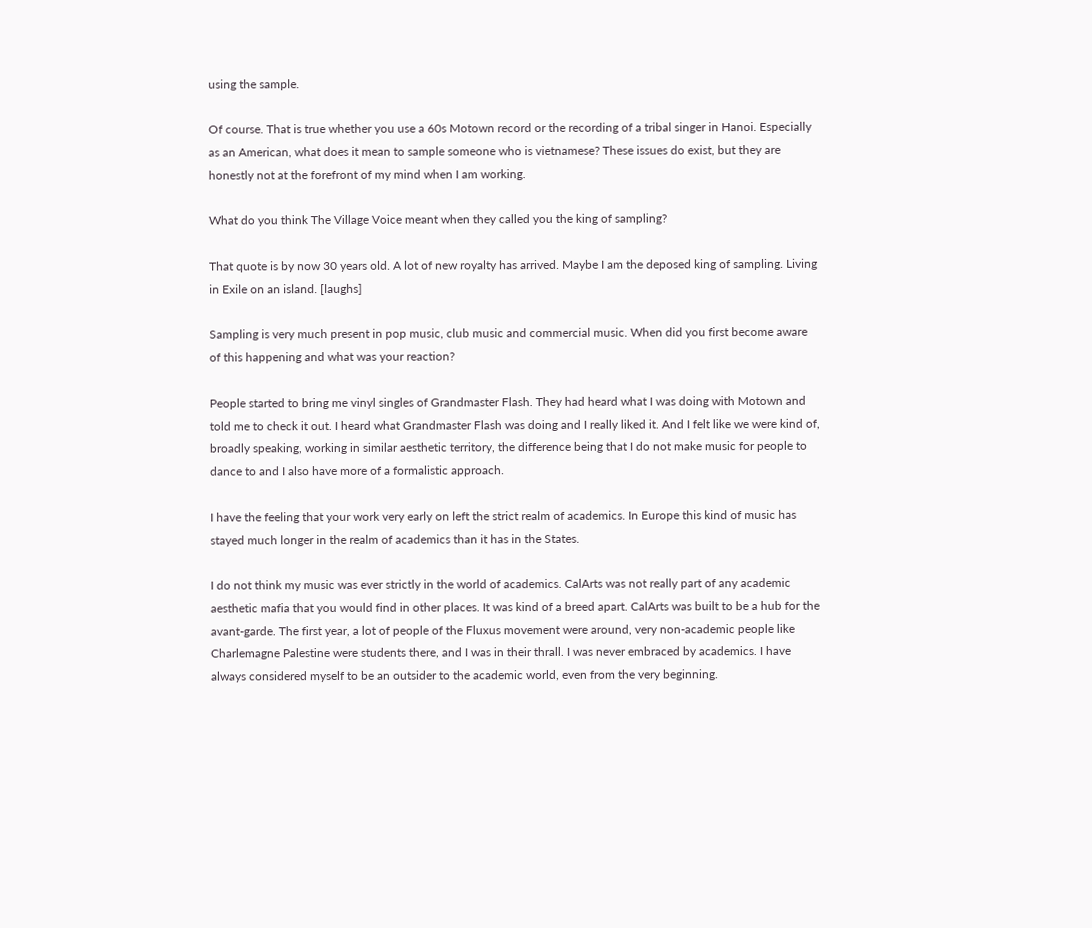using the sample.

Of course. That is true whether you use a 60s Motown record or the recording of a tribal singer in Hanoi. Especially as an American, what does it mean to sample someone who is vietnamese? These issues do exist, but they are honestly not at the forefront of my mind when I am working.

What do you think The Village Voice meant when they called you the king of sampling?

That quote is by now 30 years old. A lot of new royalty has arrived. Maybe I am the deposed king of sampling. Living in Exile on an island. [laughs]

Sampling is very much present in pop music, club music and commercial music. When did you first become aware of this happening and what was your reaction?

People started to bring me vinyl singles of Grandmaster Flash. They had heard what I was doing with Motown and told me to check it out. I heard what Grandmaster Flash was doing and I really liked it. And I felt like we were kind of, broadly speaking, working in similar aesthetic territory, the difference being that I do not make music for people to dance to and I also have more of a formalistic approach.

I have the feeling that your work very early on left the strict realm of academics. In Europe this kind of music has stayed much longer in the realm of academics than it has in the States.

I do not think my music was ever strictly in the world of academics. CalArts was not really part of any academic aesthetic mafia that you would find in other places. It was kind of a breed apart. CalArts was built to be a hub for the avant-garde. The first year, a lot of people of the Fluxus movement were around, very non-academic people like Charlemagne Palestine were students there, and I was in their thrall. I was never embraced by academics. I have always considered myself to be an outsider to the academic world, even from the very beginning.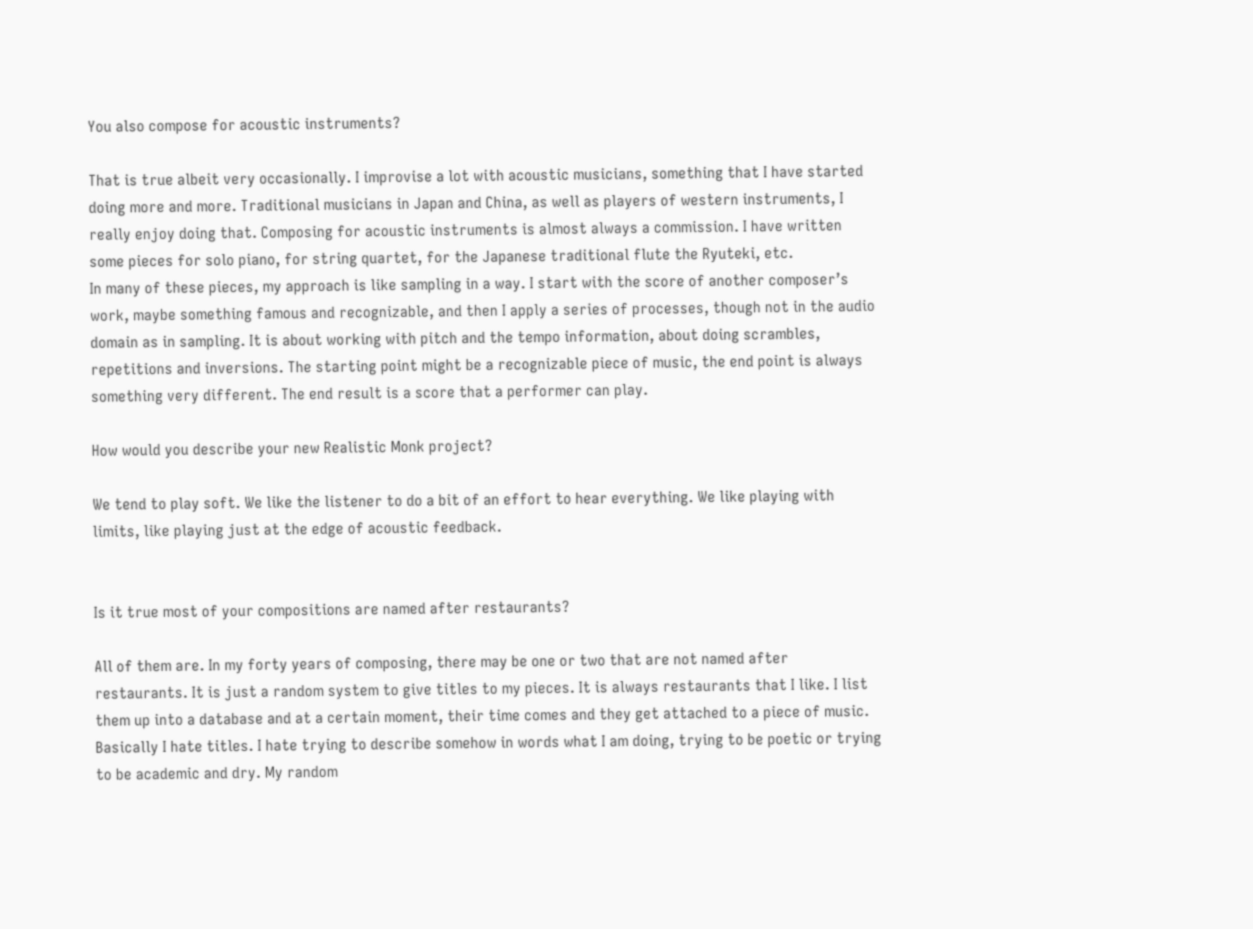You also compose for acoustic instruments?

That is true albeit very occasionally. I improvise a lot with acoustic musicians, something that I have started doing more and more. Traditional musicians in Japan and China, as well as players of western instruments, I really enjoy doing that. Composing for acoustic instruments is almost always a commission. I have written some pieces for solo piano, for string quartet, for the Japanese traditional flute the Ryuteki, etc.
In many of these pieces, my approach is like sampling in a way. I start with the score of another composer’s work, maybe something famous and recognizable, and then I apply a series of processes, though not in the audio domain as in sampling. It is about working with pitch and the tempo information, about doing scrambles, repetitions and inversions. The starting point might be a recognizable piece of music, the end point is always something very different. The end result is a score that a performer can play.

How would you describe your new Realistic Monk project?

We tend to play soft. We like the listener to do a bit of an effort to hear everything. We like playing with limits, like playing just at the edge of acoustic feedback.


Is it true most of your compositions are named after restaurants?

All of them are. In my forty years of composing, there may be one or two that are not named after restaurants. It is just a random system to give titles to my pieces. It is always restaurants that I like. I list them up into a database and at a certain moment, their time comes and they get attached to a piece of music. Basically I hate titles. I hate trying to describe somehow in words what I am doing, trying to be poetic or trying to be academic and dry. My random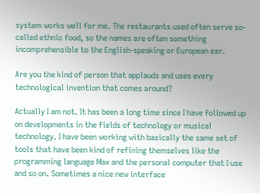system works well for me. The restaurants used often serve so-called ethnic food, so the names are often something incomprehensible to the English-speaking or European ear.

Are you the kind of person that applauds and uses every technological invention that comes around?

Actually I am not. It has been a long time since I have followed up on developments in the fields of technology or musical technology. I have been working with basically the same set of tools that have been kind of refining themselves like the programming language Max and the personal computer that I use and so on. Sometimes a nice new interface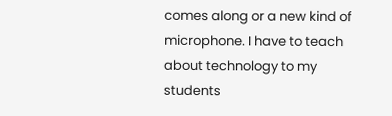comes along or a new kind of microphone. I have to teach about technology to my students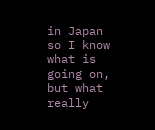in Japan so I know what is going on, but what really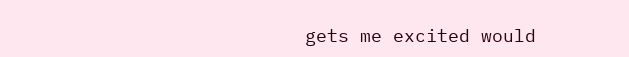gets me excited would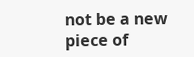not be a new piece of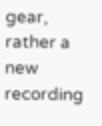gear, rather a new recording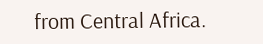from Central Africa.